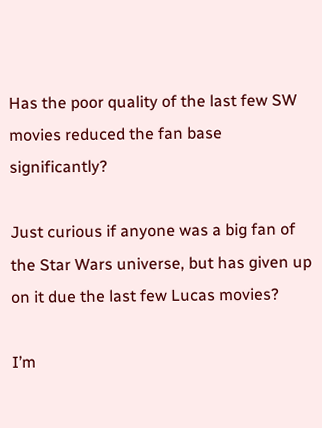Has the poor quality of the last few SW movies reduced the fan base significantly?

Just curious if anyone was a big fan of the Star Wars universe, but has given up on it due the last few Lucas movies?

I’m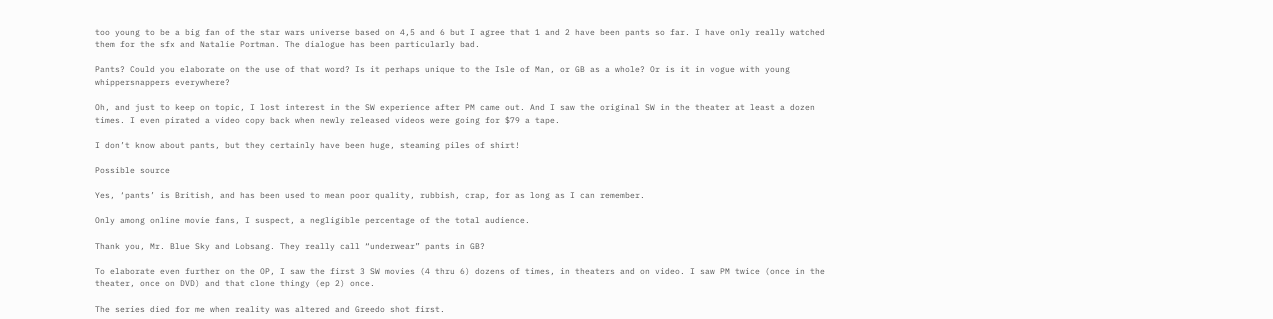too young to be a big fan of the star wars universe based on 4,5 and 6 but I agree that 1 and 2 have been pants so far. I have only really watched them for the sfx and Natalie Portman. The dialogue has been particularly bad.

Pants? Could you elaborate on the use of that word? Is it perhaps unique to the Isle of Man, or GB as a whole? Or is it in vogue with young whippersnappers everywhere?

Oh, and just to keep on topic, I lost interest in the SW experience after PM came out. And I saw the original SW in the theater at least a dozen times. I even pirated a video copy back when newly released videos were going for $79 a tape.

I don’t know about pants, but they certainly have been huge, steaming piles of shirt!

Possible source

Yes, ‘pants’ is British, and has been used to mean poor quality, rubbish, crap, for as long as I can remember.

Only among online movie fans, I suspect, a negligible percentage of the total audience.

Thank you, Mr. Blue Sky and Lobsang. They really call “underwear” pants in GB?

To elaborate even further on the OP, I saw the first 3 SW movies (4 thru 6) dozens of times, in theaters and on video. I saw PM twice (once in the theater, once on DVD) and that clone thingy (ep 2) once.

The series died for me when reality was altered and Greedo shot first.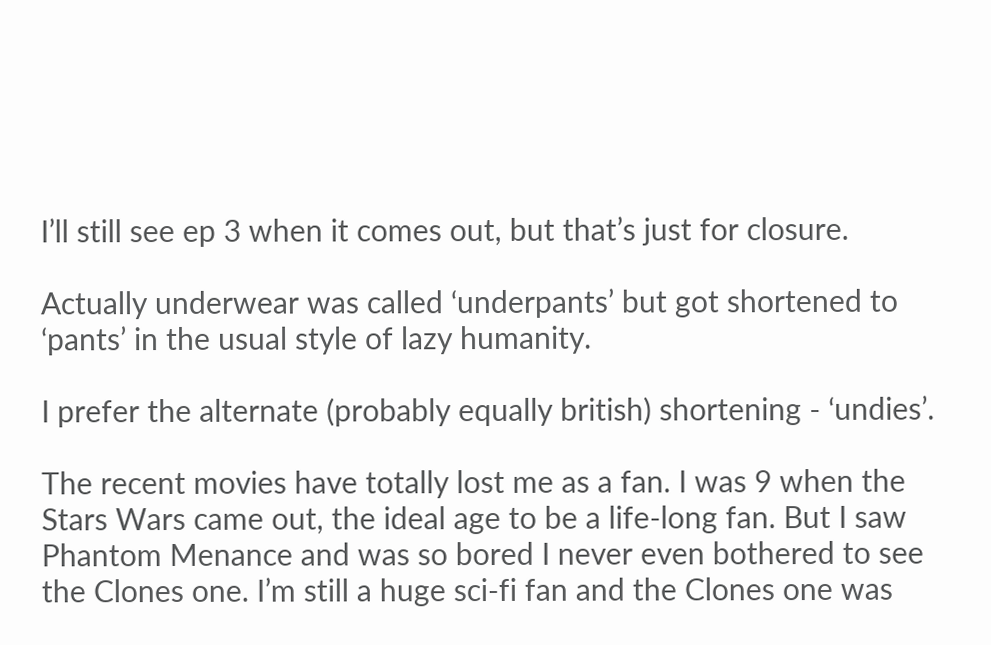I’ll still see ep 3 when it comes out, but that’s just for closure.

Actually underwear was called ‘underpants’ but got shortened to ‘pants’ in the usual style of lazy humanity.

I prefer the alternate (probably equally british) shortening - ‘undies’.

The recent movies have totally lost me as a fan. I was 9 when the Stars Wars came out, the ideal age to be a life-long fan. But I saw Phantom Menance and was so bored I never even bothered to see the Clones one. I’m still a huge sci-fi fan and the Clones one was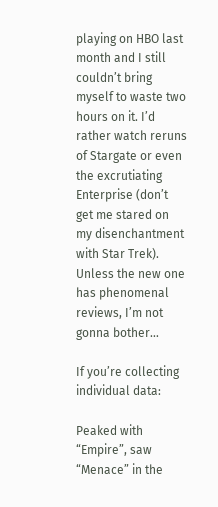playing on HBO last month and I still couldn’t bring myself to waste two hours on it. I’d rather watch reruns of Stargate or even the excrutiating Enterprise (don’t get me stared on my disenchantment with Star Trek). Unless the new one has phenomenal reviews, I’m not gonna bother…

If you’re collecting individual data:

Peaked with “Empire”, saw “Menace” in the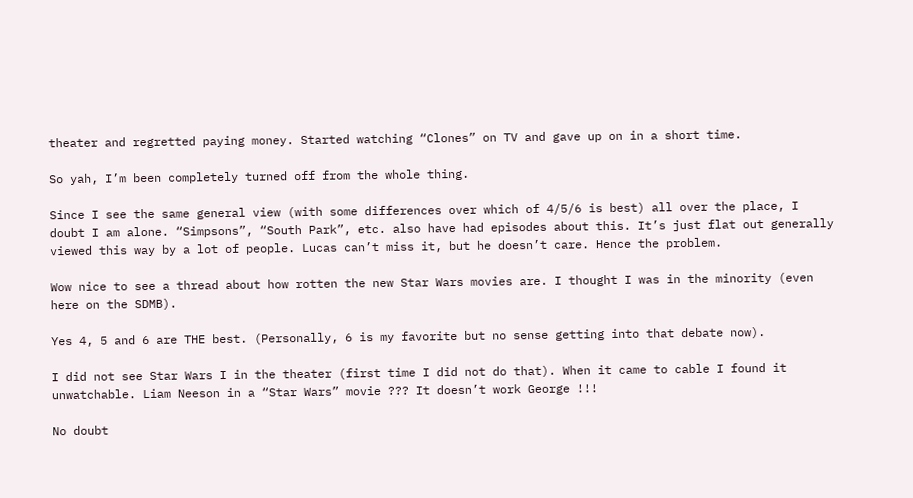theater and regretted paying money. Started watching “Clones” on TV and gave up on in a short time.

So yah, I’m been completely turned off from the whole thing.

Since I see the same general view (with some differences over which of 4/5/6 is best) all over the place, I doubt I am alone. “Simpsons”, “South Park”, etc. also have had episodes about this. It’s just flat out generally viewed this way by a lot of people. Lucas can’t miss it, but he doesn’t care. Hence the problem.

Wow nice to see a thread about how rotten the new Star Wars movies are. I thought I was in the minority (even here on the SDMB).

Yes 4, 5 and 6 are THE best. (Personally, 6 is my favorite but no sense getting into that debate now).

I did not see Star Wars I in the theater (first time I did not do that). When it came to cable I found it unwatchable. Liam Neeson in a “Star Wars” movie ??? It doesn’t work George !!!

No doubt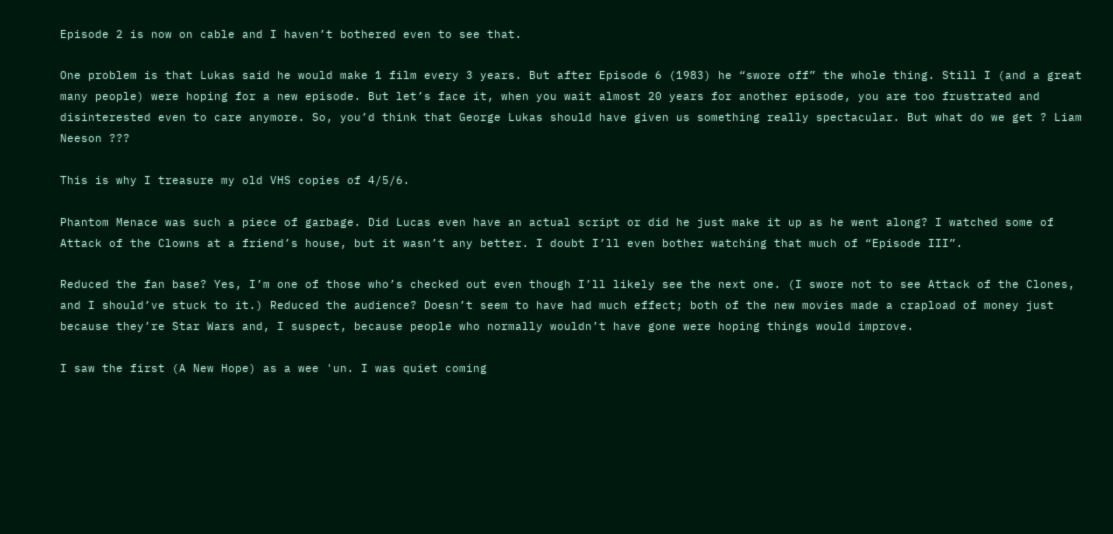Episode 2 is now on cable and I haven’t bothered even to see that.

One problem is that Lukas said he would make 1 film every 3 years. But after Episode 6 (1983) he “swore off” the whole thing. Still I (and a great many people) were hoping for a new episode. But let’s face it, when you wait almost 20 years for another episode, you are too frustrated and disinterested even to care anymore. So, you’d think that George Lukas should have given us something really spectacular. But what do we get ? Liam Neeson ???

This is why I treasure my old VHS copies of 4/5/6.

Phantom Menace was such a piece of garbage. Did Lucas even have an actual script or did he just make it up as he went along? I watched some of Attack of the Clowns at a friend’s house, but it wasn’t any better. I doubt I’ll even bother watching that much of “Episode III”.

Reduced the fan base? Yes, I’m one of those who’s checked out even though I’ll likely see the next one. (I swore not to see Attack of the Clones, and I should’ve stuck to it.) Reduced the audience? Doesn’t seem to have had much effect; both of the new movies made a crapload of money just because they’re Star Wars and, I suspect, because people who normally wouldn’t have gone were hoping things would improve.

I saw the first (A New Hope) as a wee 'un. I was quiet coming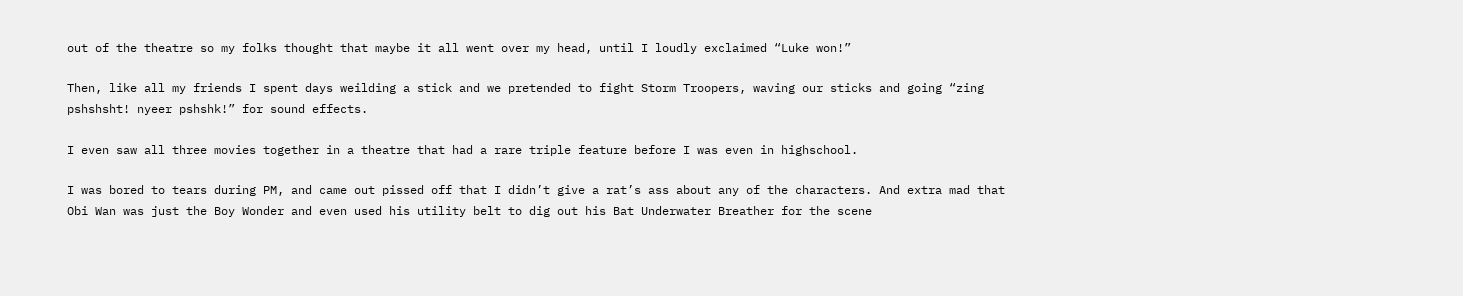out of the theatre so my folks thought that maybe it all went over my head, until I loudly exclaimed “Luke won!”

Then, like all my friends I spent days weilding a stick and we pretended to fight Storm Troopers, waving our sticks and going “zing pshshsht! nyeer pshshk!” for sound effects.

I even saw all three movies together in a theatre that had a rare triple feature before I was even in highschool.

I was bored to tears during PM, and came out pissed off that I didn’t give a rat’s ass about any of the characters. And extra mad that Obi Wan was just the Boy Wonder and even used his utility belt to dig out his Bat Underwater Breather for the scene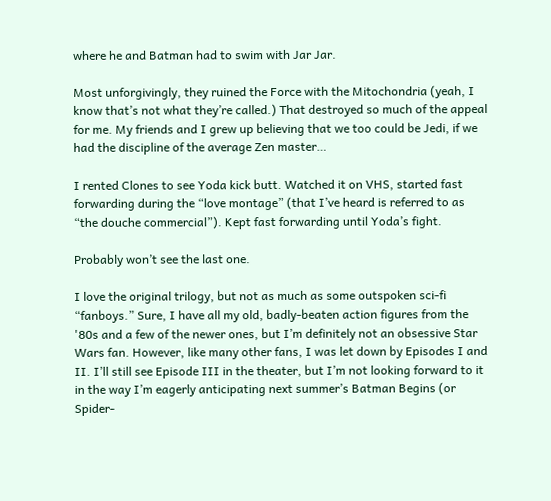where he and Batman had to swim with Jar Jar.

Most unforgivingly, they ruined the Force with the Mitochondria (yeah, I know that’s not what they’re called.) That destroyed so much of the appeal for me. My friends and I grew up believing that we too could be Jedi, if we had the discipline of the average Zen master…

I rented Clones to see Yoda kick butt. Watched it on VHS, started fast forwarding during the “love montage” (that I’ve heard is referred to as “the douche commercial”). Kept fast forwarding until Yoda’s fight.

Probably won’t see the last one.

I love the original trilogy, but not as much as some outspoken sci-fi “fanboys.” Sure, I have all my old, badly-beaten action figures from the '80s and a few of the newer ones, but I’m definitely not an obsessive Star Wars fan. However, like many other fans, I was let down by Episodes I and II. I’ll still see Episode III in the theater, but I’m not looking forward to it in the way I’m eagerly anticipating next summer’s Batman Begins (or Spider-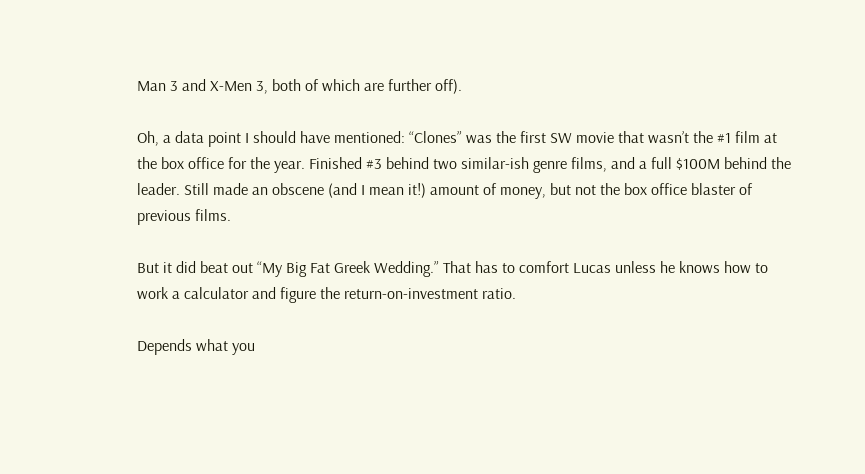Man 3 and X-Men 3, both of which are further off).

Oh, a data point I should have mentioned: “Clones” was the first SW movie that wasn’t the #1 film at the box office for the year. Finished #3 behind two similar-ish genre films, and a full $100M behind the leader. Still made an obscene (and I mean it!) amount of money, but not the box office blaster of previous films.

But it did beat out “My Big Fat Greek Wedding.” That has to comfort Lucas unless he knows how to work a calculator and figure the return-on-investment ratio.

Depends what you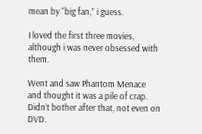mean by “big fan,” i guess.

I loved the first three movies, although i was never obsessed with them.

Went and saw Phantom Menace and thought it was a pile of crap. Didn’t bother after that, not even on DVD.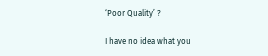‘Poor Quality’ ?

I have no idea what you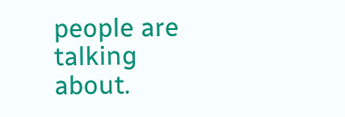people are talking about.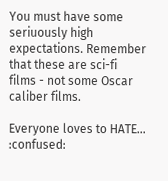You must have some seriuously high expectations. Remember that these are sci-fi films - not some Oscar caliber films.

Everyone loves to HATE… :confused: